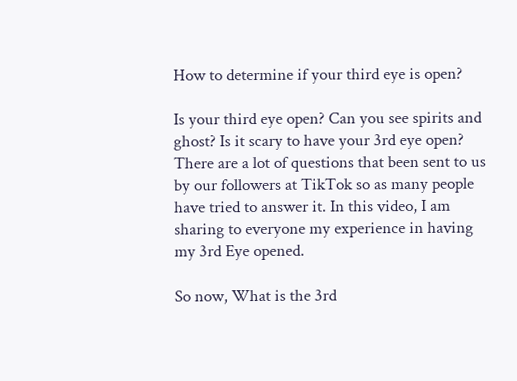How to determine if your third eye is open?

Is your third eye open? Can you see spirits and ghost? Is it scary to have your 3rd eye open? There are a lot of questions that been sent to us by our followers at TikTok so as many people have tried to answer it. In this video, I am sharing to everyone my experience in having my 3rd Eye opened.

So now, What is the 3rd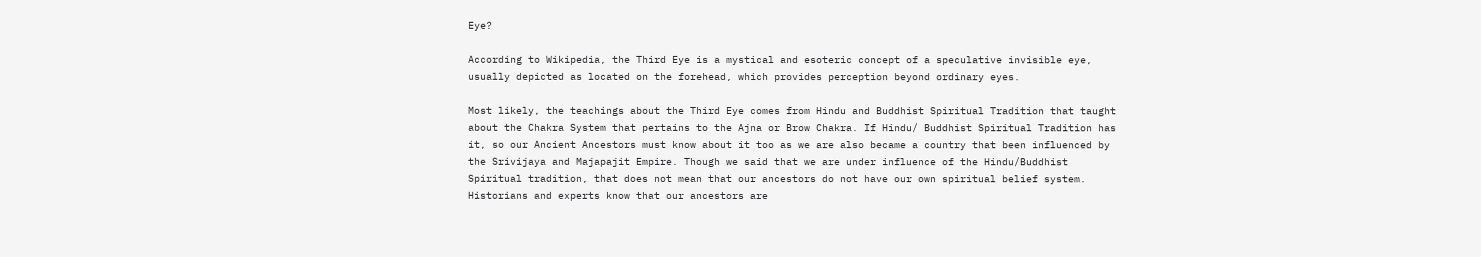Eye?

According to Wikipedia, the Third Eye is a mystical and esoteric concept of a speculative invisible eye, usually depicted as located on the forehead, which provides perception beyond ordinary eyes.

Most likely, the teachings about the Third Eye comes from Hindu and Buddhist Spiritual Tradition that taught about the Chakra System that pertains to the Ajna or Brow Chakra. If Hindu/ Buddhist Spiritual Tradition has it, so our Ancient Ancestors must know about it too as we are also became a country that been influenced by the Srivijaya and Majapajit Empire. Though we said that we are under influence of the Hindu/Buddhist Spiritual tradition, that does not mean that our ancestors do not have our own spiritual belief system. Historians and experts know that our ancestors are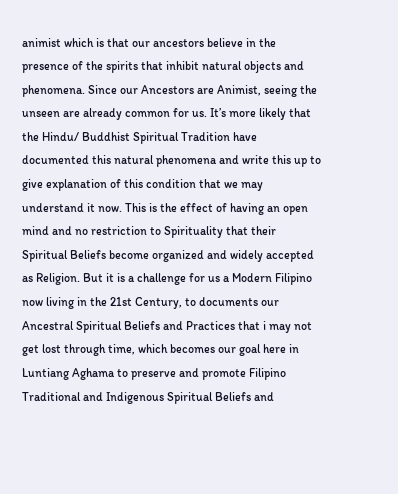animist which is that our ancestors believe in the presence of the spirits that inhibit natural objects and phenomena. Since our Ancestors are Animist, seeing the unseen are already common for us. It’s more likely that the Hindu/ Buddhist Spiritual Tradition have documented this natural phenomena and write this up to give explanation of this condition that we may understand it now. This is the effect of having an open mind and no restriction to Spirituality that their Spiritual Beliefs become organized and widely accepted as Religion. But it is a challenge for us a Modern Filipino now living in the 21st Century, to documents our Ancestral Spiritual Beliefs and Practices that i may not get lost through time, which becomes our goal here in Luntiang Aghama to preserve and promote Filipino Traditional and Indigenous Spiritual Beliefs and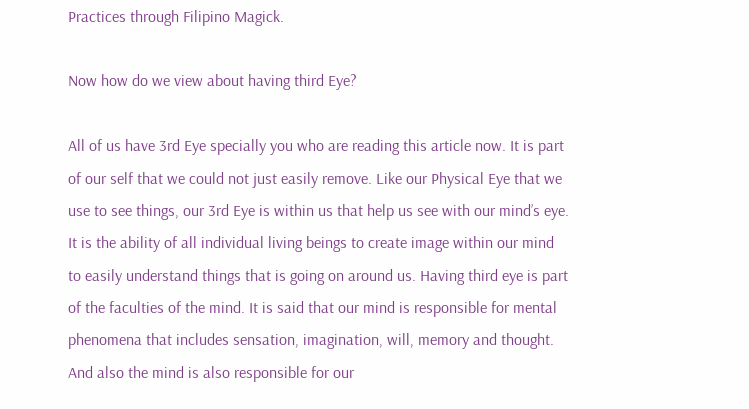Practices through Filipino Magick.

Now how do we view about having third Eye?

All of us have 3rd Eye specially you who are reading this article now. It is part of our self that we could not just easily remove. Like our Physical Eye that we use to see things, our 3rd Eye is within us that help us see with our mind’s eye. It is the ability of all individual living beings to create image within our mind to easily understand things that is going on around us. Having third eye is part of the faculties of the mind. It is said that our mind is responsible for mental phenomena that includes sensation, imagination, will, memory and thought. And also the mind is also responsible for our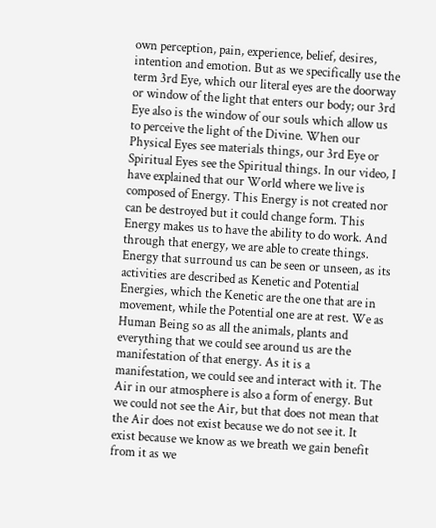own perception, pain, experience, belief, desires, intention and emotion. But as we specifically use the term 3rd Eye, which our literal eyes are the doorway or window of the light that enters our body; our 3rd Eye also is the window of our souls which allow us to perceive the light of the Divine. When our Physical Eyes see materials things, our 3rd Eye or Spiritual Eyes see the Spiritual things. In our video, I have explained that our World where we live is composed of Energy. This Energy is not created nor can be destroyed but it could change form. This Energy makes us to have the ability to do work. And through that energy, we are able to create things. Energy that surround us can be seen or unseen, as its activities are described as Kenetic and Potential Energies, which the Kenetic are the one that are in movement, while the Potential one are at rest. We as Human Being so as all the animals, plants and everything that we could see around us are the manifestation of that energy. As it is a manifestation, we could see and interact with it. The Air in our atmosphere is also a form of energy. But we could not see the Air, but that does not mean that the Air does not exist because we do not see it. It exist because we know as we breath we gain benefit from it as we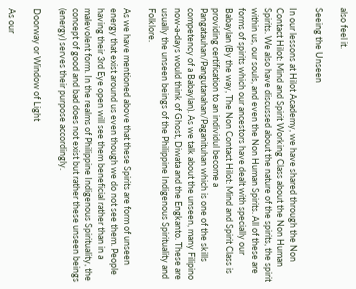also feel it.

Seeing the Unseen

In our lessons at Hilot Academy, we have shared through the Non Contact Hilot: Mind and Spirit Working Class about the Non Human Spirits. We also have discussed about the nature of the spirits, the spirit within us, our souls, and even the Non Human Spirits. All of these are forms of spirits which our ancestors have dealt with specially our Babaylan (By the way, The Non Contact Hilot: Mind and Spirit Class is providing certification to an individul become a Pangatauhan/Pangutanahan/Paganituhan which is one of the skills competency of a Babaylan). As we talk about the unseen, many Filipino now-a-days would think of Ghost, Diwata and the Engkanto. These are usually the unseen beings of the Philippine Indigenous Spirituality and Folklore.

As we have mentioned above that these Spirits are form of unseen energy that exist around us even though we do not see them. People having their 3rd Eye open will see them beneficial rather than in a malevolent form. In the realms of Philippine Indigenous Spirituality, the concept of good and bad does not exist but rather these unseen beings (energy) serves their purpose accordingly.

Doorway or Window of Light

As our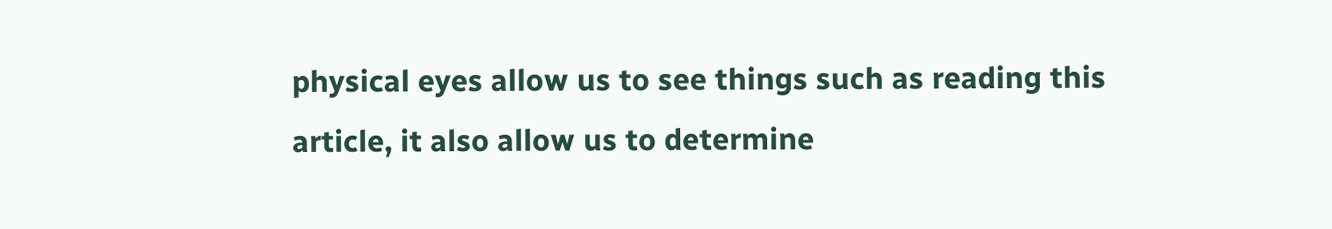physical eyes allow us to see things such as reading this article, it also allow us to determine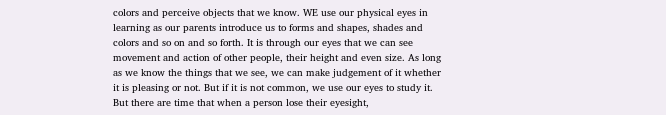colors and perceive objects that we know. WE use our physical eyes in learning as our parents introduce us to forms and shapes, shades and colors and so on and so forth. It is through our eyes that we can see movement and action of other people, their height and even size. As long as we know the things that we see, we can make judgement of it whether it is pleasing or not. But if it is not common, we use our eyes to study it. But there are time that when a person lose their eyesight,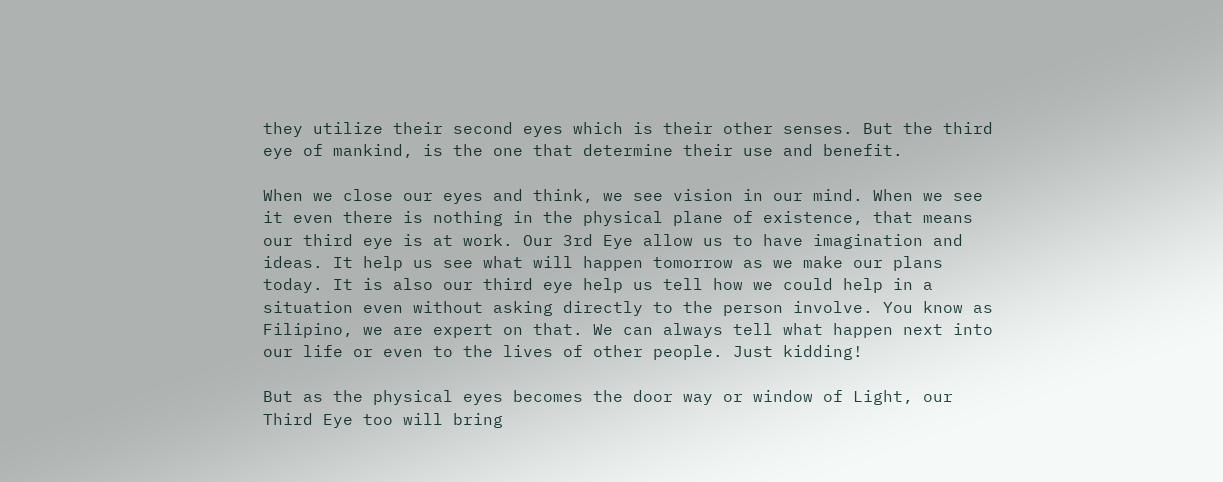they utilize their second eyes which is their other senses. But the third eye of mankind, is the one that determine their use and benefit.

When we close our eyes and think, we see vision in our mind. When we see it even there is nothing in the physical plane of existence, that means our third eye is at work. Our 3rd Eye allow us to have imagination and ideas. It help us see what will happen tomorrow as we make our plans today. It is also our third eye help us tell how we could help in a situation even without asking directly to the person involve. You know as Filipino, we are expert on that. We can always tell what happen next into our life or even to the lives of other people. Just kidding!

But as the physical eyes becomes the door way or window of Light, our Third Eye too will bring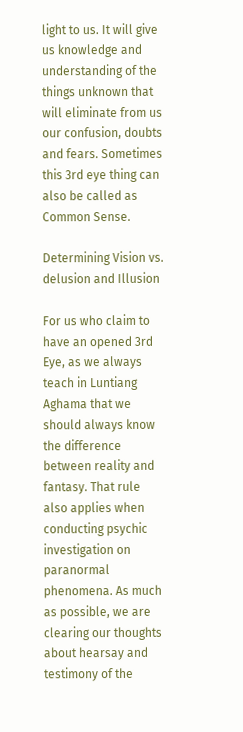light to us. It will give us knowledge and understanding of the things unknown that will eliminate from us our confusion, doubts and fears. Sometimes this 3rd eye thing can also be called as Common Sense.

Determining Vision vs. delusion and Illusion

For us who claim to have an opened 3rd Eye, as we always teach in Luntiang Aghama that we should always know the difference between reality and fantasy. That rule also applies when conducting psychic investigation on paranormal phenomena. As much as possible, we are clearing our thoughts about hearsay and testimony of the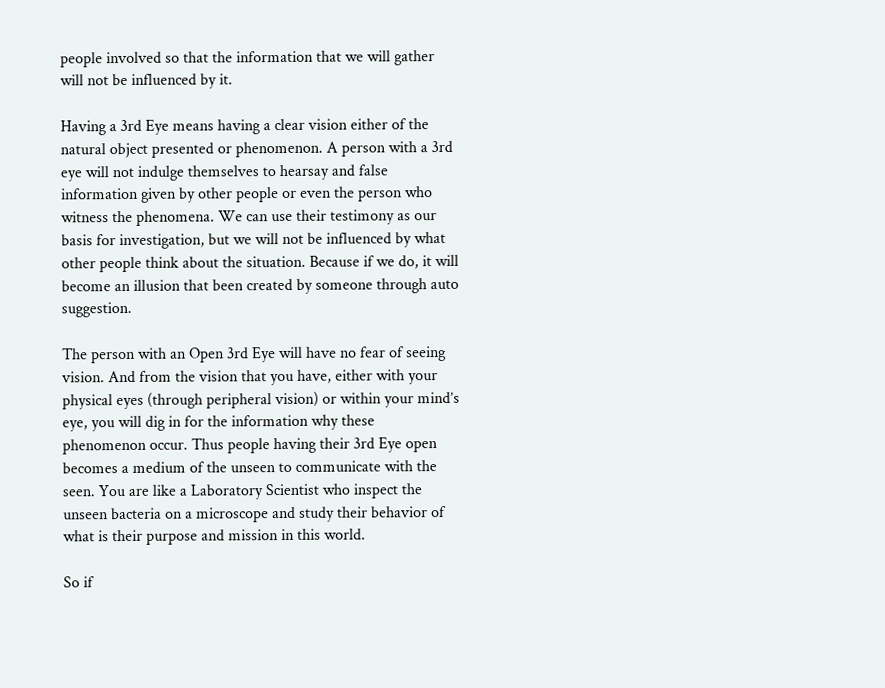people involved so that the information that we will gather will not be influenced by it.

Having a 3rd Eye means having a clear vision either of the natural object presented or phenomenon. A person with a 3rd eye will not indulge themselves to hearsay and false information given by other people or even the person who witness the phenomena. We can use their testimony as our basis for investigation, but we will not be influenced by what other people think about the situation. Because if we do, it will become an illusion that been created by someone through auto suggestion.

The person with an Open 3rd Eye will have no fear of seeing vision. And from the vision that you have, either with your physical eyes (through peripheral vision) or within your mind’s eye, you will dig in for the information why these phenomenon occur. Thus people having their 3rd Eye open becomes a medium of the unseen to communicate with the seen. You are like a Laboratory Scientist who inspect the unseen bacteria on a microscope and study their behavior of what is their purpose and mission in this world.

So if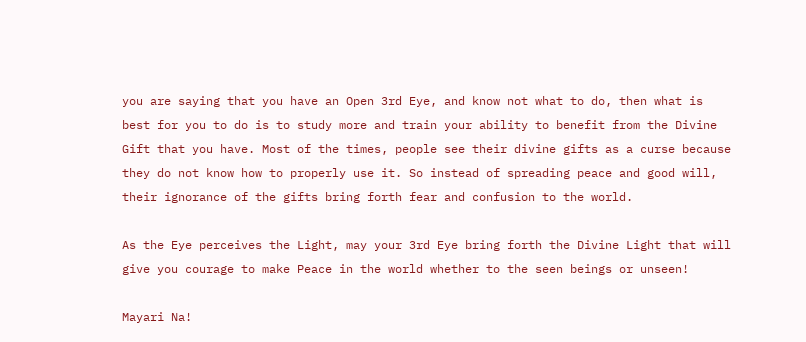you are saying that you have an Open 3rd Eye, and know not what to do, then what is best for you to do is to study more and train your ability to benefit from the Divine Gift that you have. Most of the times, people see their divine gifts as a curse because they do not know how to properly use it. So instead of spreading peace and good will, their ignorance of the gifts bring forth fear and confusion to the world.

As the Eye perceives the Light, may your 3rd Eye bring forth the Divine Light that will give you courage to make Peace in the world whether to the seen beings or unseen!

Mayari Na!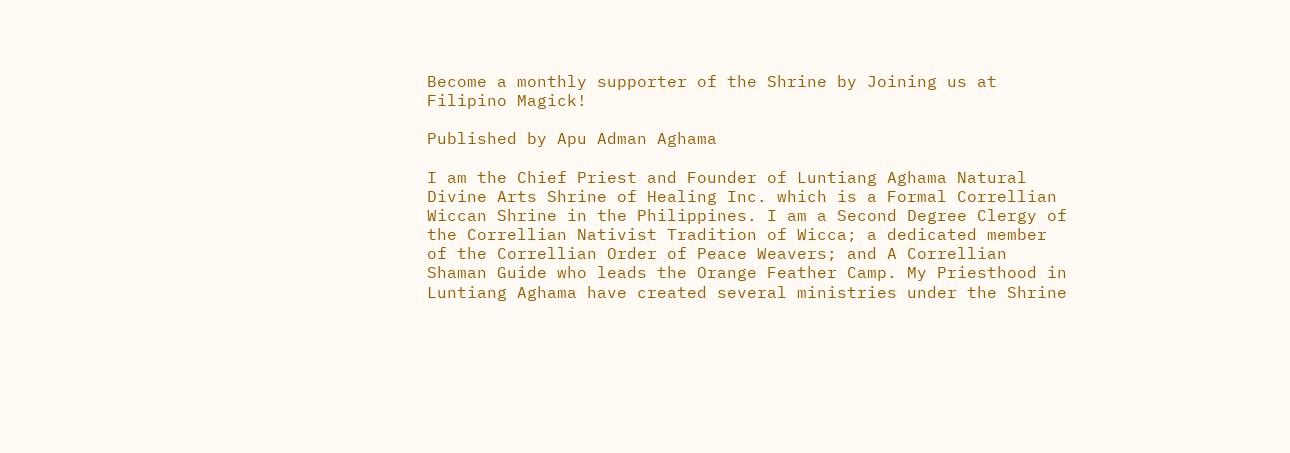Become a monthly supporter of the Shrine by Joining us at Filipino Magick!

Published by Apu Adman Aghama

I am the Chief Priest and Founder of Luntiang Aghama Natural Divine Arts Shrine of Healing Inc. which is a Formal Correllian Wiccan Shrine in the Philippines. I am a Second Degree Clergy of the Correllian Nativist Tradition of Wicca; a dedicated member of the Correllian Order of Peace Weavers; and A Correllian Shaman Guide who leads the Orange Feather Camp. My Priesthood in Luntiang Aghama have created several ministries under the Shrine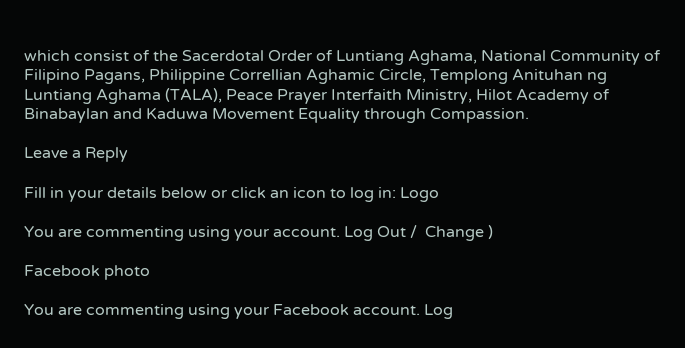which consist of the Sacerdotal Order of Luntiang Aghama, National Community of Filipino Pagans, Philippine Correllian Aghamic Circle, Templong Anituhan ng Luntiang Aghama (TALA), Peace Prayer Interfaith Ministry, Hilot Academy of Binabaylan and Kaduwa Movement Equality through Compassion.

Leave a Reply

Fill in your details below or click an icon to log in: Logo

You are commenting using your account. Log Out /  Change )

Facebook photo

You are commenting using your Facebook account. Log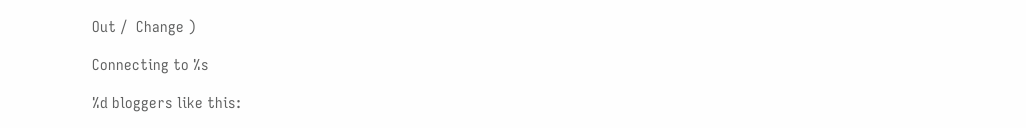Out /  Change )

Connecting to %s

%d bloggers like this: